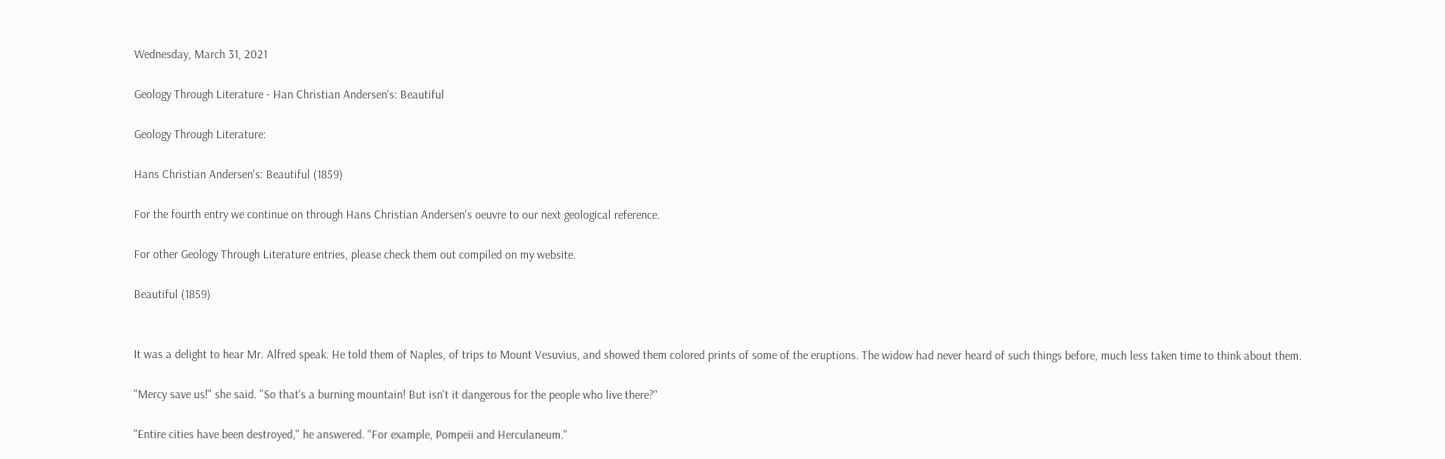Wednesday, March 31, 2021

Geology Through Literature - Han Christian Andersen's: Beautiful

Geology Through Literature:

Hans Christian Andersen's: Beautiful (1859)

For the fourth entry we continue on through Hans Christian Andersen's oeuvre to our next geological reference.

For other Geology Through Literature entries, please check them out compiled on my website.

Beautiful (1859)


It was a delight to hear Mr. Alfred speak. He told them of Naples, of trips to Mount Vesuvius, and showed them colored prints of some of the eruptions. The widow had never heard of such things before, much less taken time to think about them.

"Mercy save us!" she said. "So that's a burning mountain! But isn't it dangerous for the people who live there?"

"Entire cities have been destroyed," he answered. "For example, Pompeii and Herculaneum."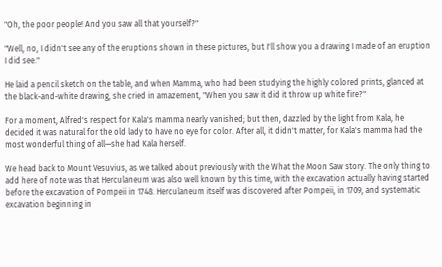"Oh, the poor people! And you saw all that yourself?"

"Well, no, I didn't see any of the eruptions shown in these pictures, but I'll show you a drawing I made of an eruption I did see."

He laid a pencil sketch on the table, and when Mamma, who had been studying the highly colored prints, glanced at the black-and-white drawing, she cried in amazement, "When you saw it did it throw up white fire?"

For a moment, Alfred's respect for Kala's mamma nearly vanished; but then, dazzled by the light from Kala, he decided it was natural for the old lady to have no eye for color. After all, it didn't matter, for Kala's mamma had the most wonderful thing of all—she had Kala herself.

We head back to Mount Vesuvius, as we talked about previously with the What the Moon Saw story. The only thing to add here of note was that Herculaneum was also well known by this time, with the excavation actually having started before the excavation of Pompeii in 1748. Herculaneum itself was discovered after Pompeii, in 1709, and systematic excavation beginning in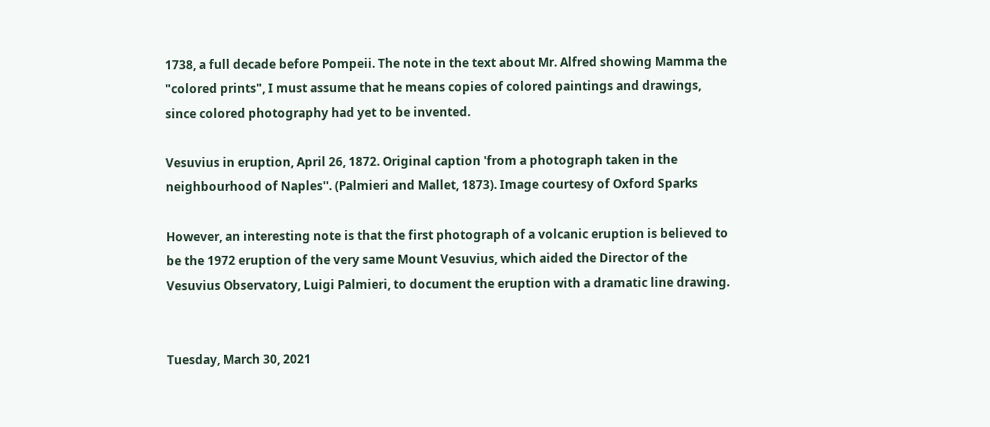1738, a full decade before Pompeii. The note in the text about Mr. Alfred showing Mamma the "colored prints", I must assume that he means copies of colored paintings and drawings, since colored photography had yet to be invented.

Vesuvius in eruption, April 26, 1872. Original caption 'from a photograph taken in the neighbourhood of Naples''. (Palmieri and Mallet, 1873). Image courtesy of Oxford Sparks

However, an interesting note is that the first photograph of a volcanic eruption is believed to be the 1972 eruption of the very same Mount Vesuvius, which aided the Director of the Vesuvius Observatory, Luigi Palmieri, to document the eruption with a dramatic line drawing.


Tuesday, March 30, 2021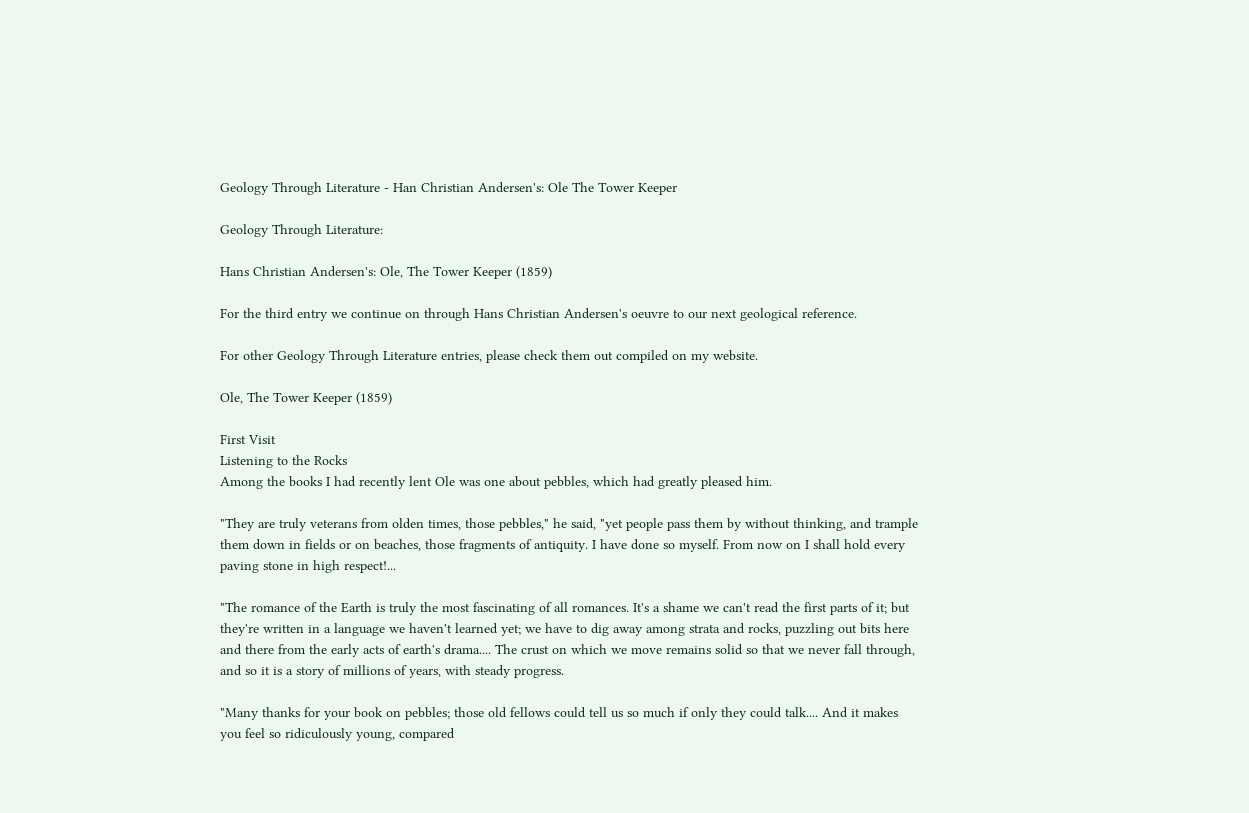Geology Through Literature - Han Christian Andersen's: Ole The Tower Keeper

Geology Through Literature:

Hans Christian Andersen's: Ole, The Tower Keeper (1859)

For the third entry we continue on through Hans Christian Andersen's oeuvre to our next geological reference.

For other Geology Through Literature entries, please check them out compiled on my website.

Ole, The Tower Keeper (1859)

First Visit
Listening to the Rocks
Among the books I had recently lent Ole was one about pebbles, which had greatly pleased him.

"They are truly veterans from olden times, those pebbles," he said, "yet people pass them by without thinking, and trample them down in fields or on beaches, those fragments of antiquity. I have done so myself. From now on I shall hold every paving stone in high respect!...

"The romance of the Earth is truly the most fascinating of all romances. It's a shame we can't read the first parts of it; but they're written in a language we haven't learned yet; we have to dig away among strata and rocks, puzzling out bits here and there from the early acts of earth's drama.... The crust on which we move remains solid so that we never fall through, and so it is a story of millions of years, with steady progress.

"Many thanks for your book on pebbles; those old fellows could tell us so much if only they could talk.... And it makes you feel so ridiculously young, compared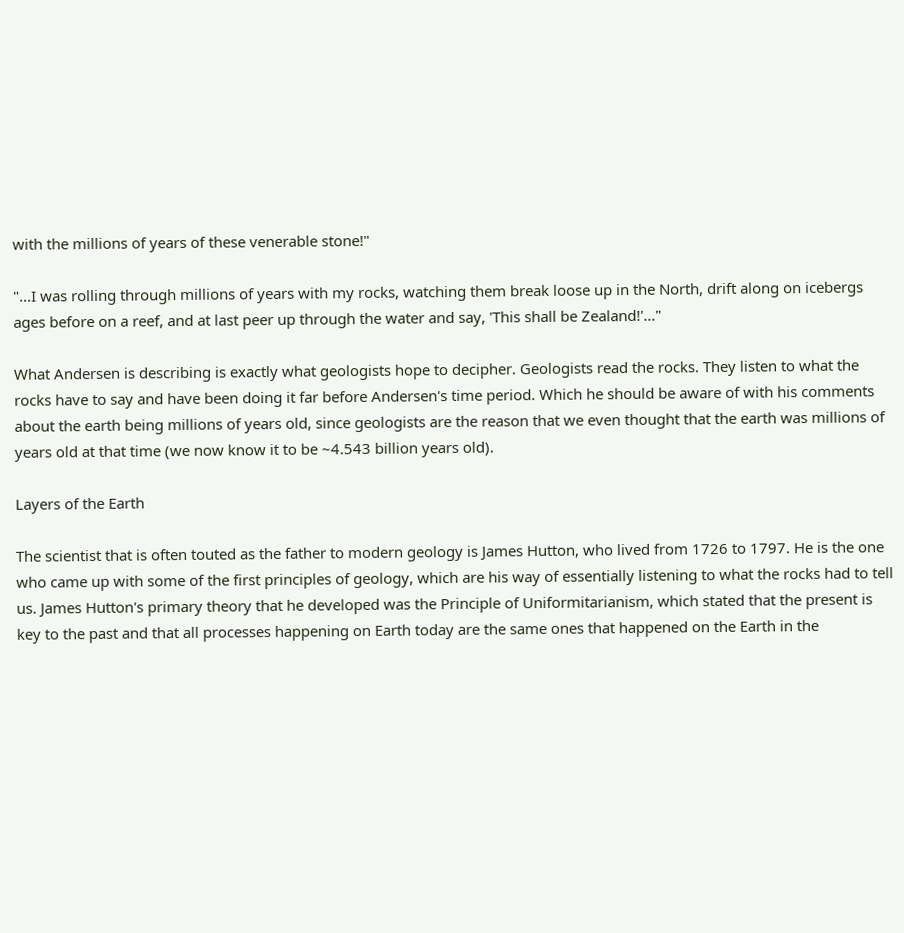with the millions of years of these venerable stone!"

"...I was rolling through millions of years with my rocks, watching them break loose up in the North, drift along on icebergs ages before on a reef, and at last peer up through the water and say, 'This shall be Zealand!'..."

What Andersen is describing is exactly what geologists hope to decipher. Geologists read the rocks. They listen to what the rocks have to say and have been doing it far before Andersen's time period. Which he should be aware of with his comments about the earth being millions of years old, since geologists are the reason that we even thought that the earth was millions of years old at that time (we now know it to be ~4.543 billion years old).

Layers of the Earth

The scientist that is often touted as the father to modern geology is James Hutton, who lived from 1726 to 1797. He is the one who came up with some of the first principles of geology, which are his way of essentially listening to what the rocks had to tell us. James Hutton's primary theory that he developed was the Principle of Uniformitarianism, which stated that the present is key to the past and that all processes happening on Earth today are the same ones that happened on the Earth in the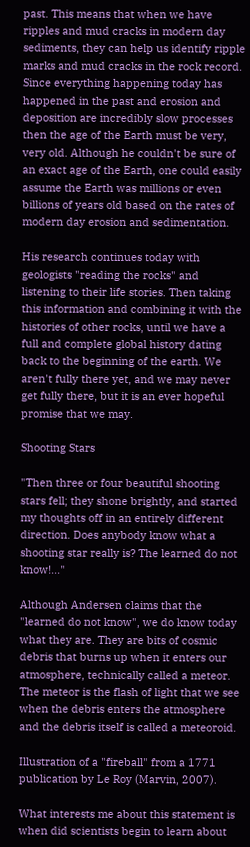past. This means that when we have ripples and mud cracks in modern day sediments, they can help us identify ripple marks and mud cracks in the rock record. Since everything happening today has happened in the past and erosion and deposition are incredibly slow processes then the age of the Earth must be very, very old. Although he couldn't be sure of an exact age of the Earth, one could easily assume the Earth was millions or even billions of years old based on the rates of modern day erosion and sedimentation.

His research continues today with geologists "reading the rocks" and listening to their life stories. Then taking this information and combining it with the histories of other rocks, until we have a full and complete global history dating back to the beginning of the earth. We aren't fully there yet, and we may never get fully there, but it is an ever hopeful promise that we may.

Shooting Stars

"Then three or four beautiful shooting stars fell; they shone brightly, and started my thoughts off in an entirely different direction. Does anybody know what a shooting star really is? The learned do not know!..."

Although Andersen claims that the "learned do not know", we do know today what they are. They are bits of cosmic debris that burns up when it enters our atmosphere, technically called a meteor. The meteor is the flash of light that we see when the debris enters the atmosphere and the debris itself is called a meteoroid.

Illustration of a "fireball" from a 1771 publication by Le Roy (Marvin, 2007).

What interests me about this statement is when did scientists begin to learn about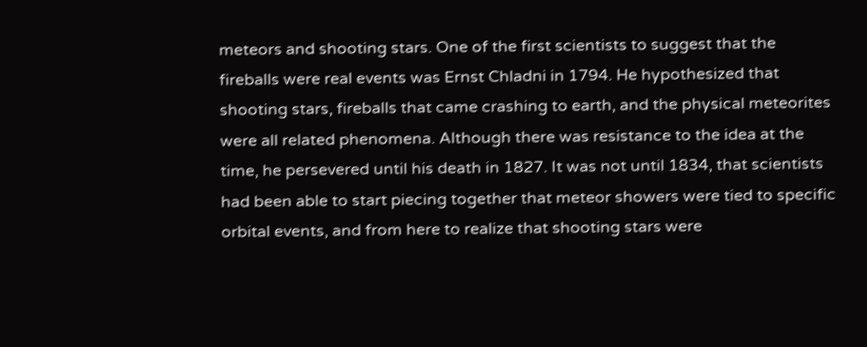meteors and shooting stars. One of the first scientists to suggest that the fireballs were real events was Ernst Chladni in 1794. He hypothesized that shooting stars, fireballs that came crashing to earth, and the physical meteorites were all related phenomena. Although there was resistance to the idea at the time, he persevered until his death in 1827. It was not until 1834, that scientists had been able to start piecing together that meteor showers were tied to specific orbital events, and from here to realize that shooting stars were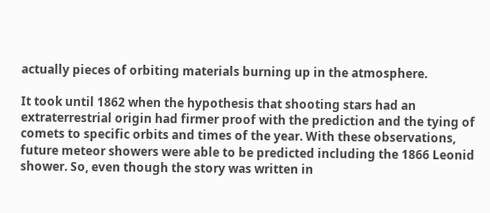actually pieces of orbiting materials burning up in the atmosphere.

It took until 1862 when the hypothesis that shooting stars had an extraterrestrial origin had firmer proof with the prediction and the tying of comets to specific orbits and times of the year. With these observations, future meteor showers were able to be predicted including the 1866 Leonid shower. So, even though the story was written in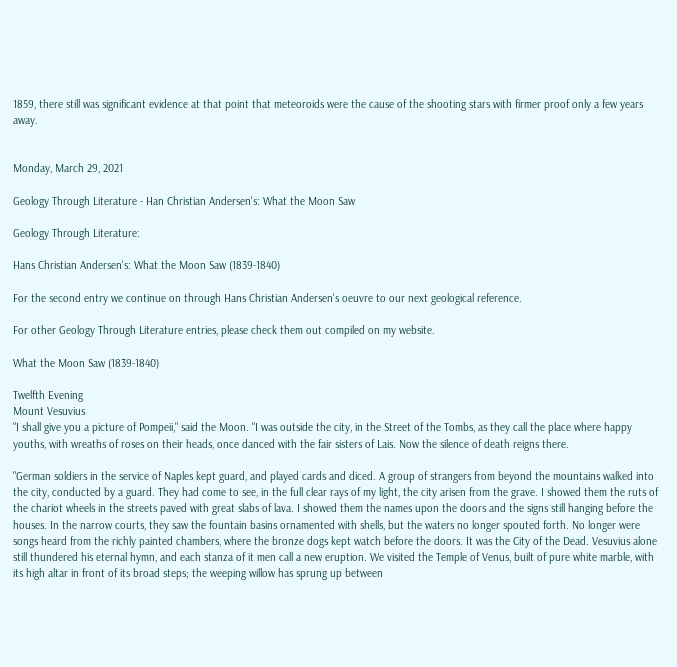1859, there still was significant evidence at that point that meteoroids were the cause of the shooting stars with firmer proof only a few years away.


Monday, March 29, 2021

Geology Through Literature - Han Christian Andersen's: What the Moon Saw

Geology Through Literature:

Hans Christian Andersen's: What the Moon Saw (1839-1840)

For the second entry we continue on through Hans Christian Andersen's oeuvre to our next geological reference.

For other Geology Through Literature entries, please check them out compiled on my website.

What the Moon Saw (1839-1840)

Twelfth Evening
Mount Vesuvius
"I shall give you a picture of Pompeii," said the Moon. "I was outside the city, in the Street of the Tombs, as they call the place where happy youths, with wreaths of roses on their heads, once danced with the fair sisters of Lais. Now the silence of death reigns there.

"German soldiers in the service of Naples kept guard, and played cards and diced. A group of strangers from beyond the mountains walked into the city, conducted by a guard. They had come to see, in the full clear rays of my light, the city arisen from the grave. I showed them the ruts of the chariot wheels in the streets paved with great slabs of lava. I showed them the names upon the doors and the signs still hanging before the houses. In the narrow courts, they saw the fountain basins ornamented with shells, but the waters no longer spouted forth. No longer were songs heard from the richly painted chambers, where the bronze dogs kept watch before the doors. It was the City of the Dead. Vesuvius alone still thundered his eternal hymn, and each stanza of it men call a new eruption. We visited the Temple of Venus, built of pure white marble, with its high altar in front of its broad steps; the weeping willow has sprung up between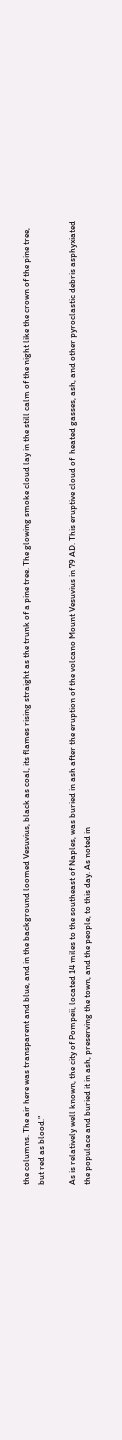the columns. The air here was transparent and blue, and in the background loomed Vesuvius, black as coal, its flames rising straight as the trunk of a pine tree. The glowing smoke cloud lay in the still calm of the night like the crown of the pine tree, but red as blood."

As is relatively well known, the city of Pompeii, located 14 miles to the southeast of Naples, was buried in ash after the eruption of the volcano Mount Vesuvius in 79 AD. This eruptive cloud of  heated gasses, ash, and other pyroclastic debris asphyxiated the populace and buried it in ash, preserving the town, and the people, to this day. As noted in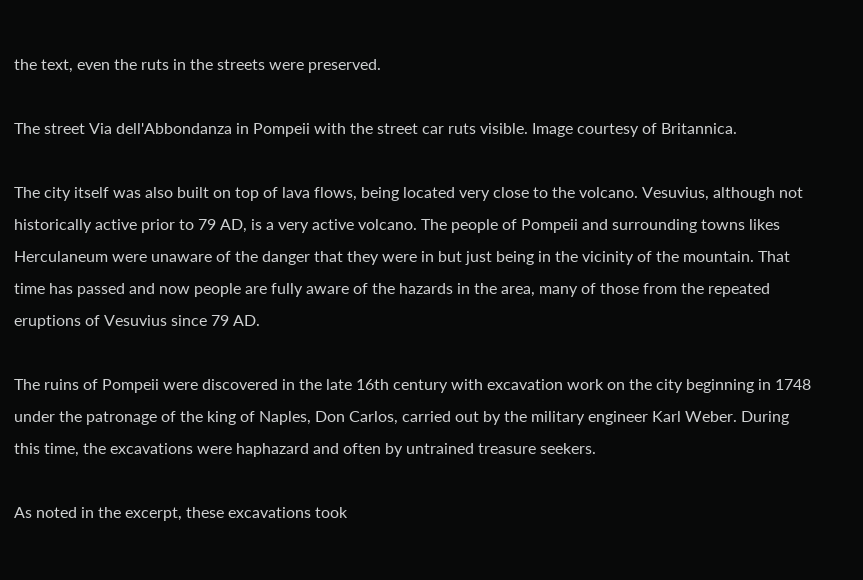the text, even the ruts in the streets were preserved.

The street Via dell'Abbondanza in Pompeii with the street car ruts visible. Image courtesy of Britannica.

The city itself was also built on top of lava flows, being located very close to the volcano. Vesuvius, although not historically active prior to 79 AD, is a very active volcano. The people of Pompeii and surrounding towns likes Herculaneum were unaware of the danger that they were in but just being in the vicinity of the mountain. That time has passed and now people are fully aware of the hazards in the area, many of those from the repeated eruptions of Vesuvius since 79 AD.

The ruins of Pompeii were discovered in the late 16th century with excavation work on the city beginning in 1748 under the patronage of the king of Naples, Don Carlos, carried out by the military engineer Karl Weber. During this time, the excavations were haphazard and often by untrained treasure seekers.

As noted in the excerpt, these excavations took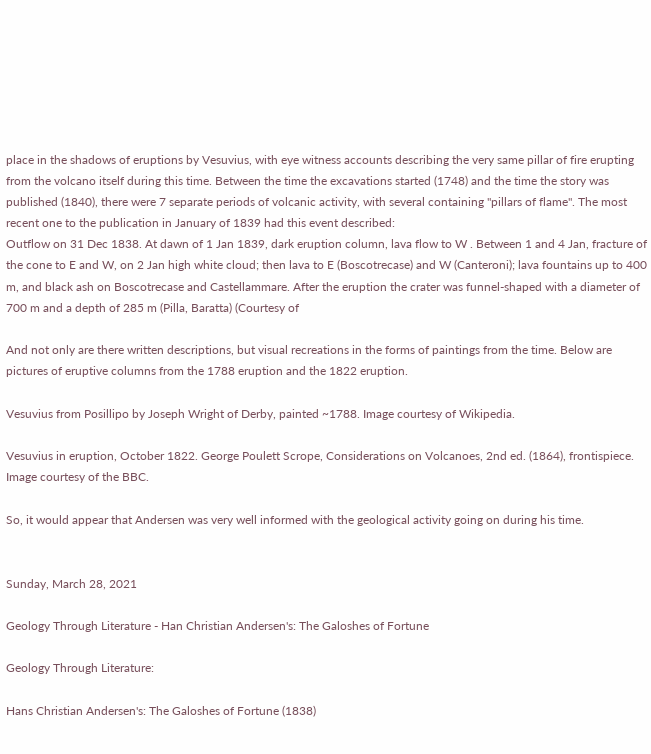place in the shadows of eruptions by Vesuvius, with eye witness accounts describing the very same pillar of fire erupting from the volcano itself during this time. Between the time the excavations started (1748) and the time the story was published (1840), there were 7 separate periods of volcanic activity, with several containing "pillars of flame". The most recent one to the publication in January of 1839 had this event described:
Outflow on 31 Dec 1838. At dawn of 1 Jan 1839, dark eruption column, lava flow to W . Between 1 and 4 Jan, fracture of the cone to E and W, on 2 Jan high white cloud; then lava to E (Boscotrecase) and W (Canteroni); lava fountains up to 400 m, and black ash on Boscotrecase and Castellammare. After the eruption the crater was funnel-shaped with a diameter of 700 m and a depth of 285 m (Pilla, Baratta) (Courtesy of

And not only are there written descriptions, but visual recreations in the forms of paintings from the time. Below are  pictures of eruptive columns from the 1788 eruption and the 1822 eruption.

Vesuvius from Posillipo by Joseph Wright of Derby, painted ~1788. Image courtesy of Wikipedia.

Vesuvius in eruption, October 1822. George Poulett Scrope, Considerations on Volcanoes, 2nd ed. (1864), frontispiece. Image courtesy of the BBC.

So, it would appear that Andersen was very well informed with the geological activity going on during his time.


Sunday, March 28, 2021

Geology Through Literature - Han Christian Andersen's: The Galoshes of Fortune

Geology Through Literature:

Hans Christian Andersen's: The Galoshes of Fortune (1838)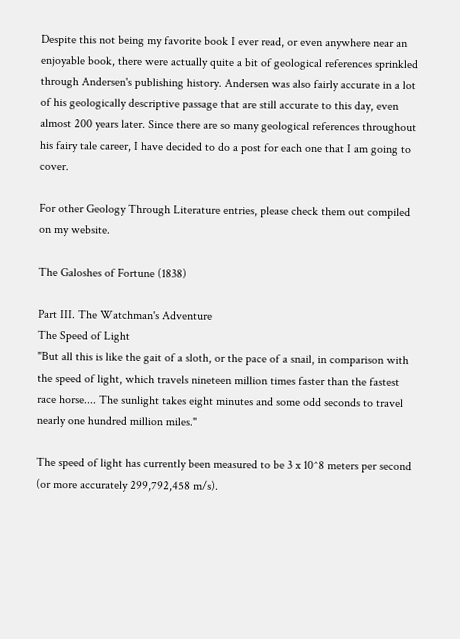Despite this not being my favorite book I ever read, or even anywhere near an enjoyable book, there were actually quite a bit of geological references sprinkled through Andersen's publishing history. Andersen was also fairly accurate in a lot of his geologically descriptive passage that are still accurate to this day, even almost 200 years later. Since there are so many geological references throughout his fairy tale career, I have decided to do a post for each one that I am going to cover.

For other Geology Through Literature entries, please check them out compiled on my website.

The Galoshes of Fortune (1838)

Part III. The Watchman's Adventure
The Speed of Light
"But all this is like the gait of a sloth, or the pace of a snail, in comparison with the speed of light, which travels nineteen million times faster than the fastest race horse.... The sunlight takes eight minutes and some odd seconds to travel nearly one hundred million miles."

The speed of light has currently been measured to be 3 x 10^8 meters per second (or more accurately 299,792,458 m/s).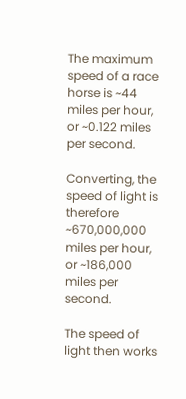The maximum speed of a race horse is ~44 miles per hour, or ~0.122 miles per second.

Converting, the speed of light is therefore ~670,000,000 miles per hour, or ~186,000 miles per second.

The speed of light then works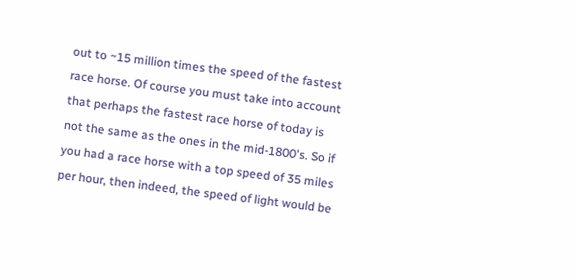out to ~15 million times the speed of the fastest race horse. Of course you must take into account that perhaps the fastest race horse of today is not the same as the ones in the mid-1800's. So if you had a race horse with a top speed of 35 miles per hour, then indeed, the speed of light would be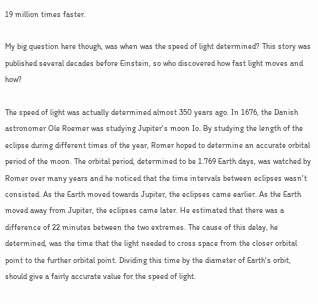19 million times faster.

My big question here though, was when was the speed of light determined? This story was published several decades before Einstein, so who discovered how fast light moves and how?

The speed of light was actually determined almost 350 years ago. In 1676, the Danish astronomer Ole Roemer was studying Jupiter's moon Io. By studying the length of the eclipse during different times of the year, Romer hoped to determine an accurate orbital period of the moon. The orbital period, determined to be 1.769 Earth days, was watched by Romer over many years and he noticed that the time intervals between eclipses wasn't consisted. As the Earth moved towards Jupiter, the eclipses came earlier. As the Earth moved away from Jupiter, the eclipses came later. He estimated that there was a difference of 22 minutes between the two extremes. The cause of this delay, he determined, was the time that the light needed to cross space from the closer orbital point to the further orbital point. Dividing this time by the diameter of Earth's orbit, should give a fairly accurate value for the speed of light.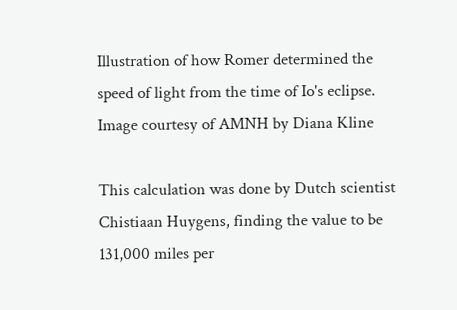Illustration of how Romer determined the speed of light from the time of Io's eclipse. Image courtesy of AMNH by Diana Kline

This calculation was done by Dutch scientist Chistiaan Huygens, finding the value to be 131,000 miles per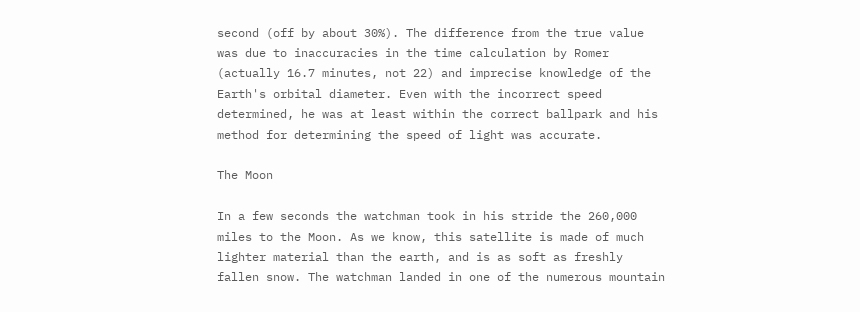second (off by about 30%). The difference from the true value was due to inaccuracies in the time calculation by Romer (actually 16.7 minutes, not 22) and imprecise knowledge of the Earth's orbital diameter. Even with the incorrect speed determined, he was at least within the correct ballpark and his method for determining the speed of light was accurate.

The Moon

In a few seconds the watchman took in his stride the 260,000 miles to the Moon. As we know, this satellite is made of much lighter material than the earth, and is as soft as freshly fallen snow. The watchman landed in one of the numerous mountain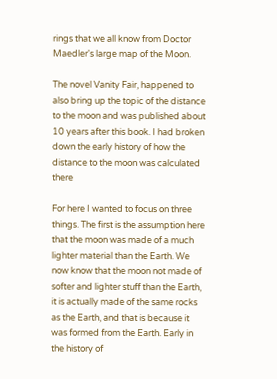rings that we all know from Doctor Maedler's large map of the Moon.

The novel Vanity Fair, happened to also bring up the topic of the distance to the moon and was published about 10 years after this book. I had broken down the early history of how the distance to the moon was calculated there

For here I wanted to focus on three things. The first is the assumption here that the moon was made of a much lighter material than the Earth. We now know that the moon not made of softer and lighter stuff than the Earth, it is actually made of the same rocks as the Earth, and that is because it was formed from the Earth. Early in the history of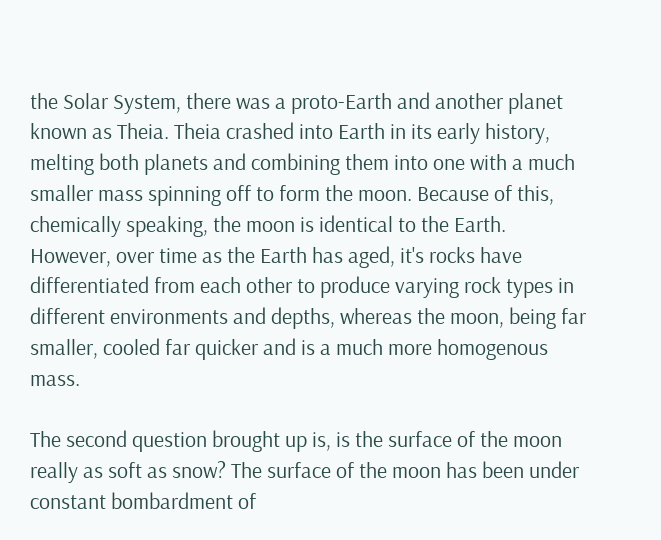the Solar System, there was a proto-Earth and another planet known as Theia. Theia crashed into Earth in its early history, melting both planets and combining them into one with a much smaller mass spinning off to form the moon. Because of this, chemically speaking, the moon is identical to the Earth. However, over time as the Earth has aged, it's rocks have differentiated from each other to produce varying rock types in different environments and depths, whereas the moon, being far smaller, cooled far quicker and is a much more homogenous mass.

The second question brought up is, is the surface of the moon really as soft as snow? The surface of the moon has been under constant bombardment of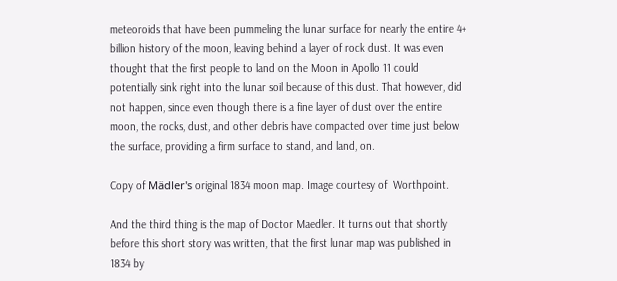meteoroids that have been pummeling the lunar surface for nearly the entire 4+ billion history of the moon, leaving behind a layer of rock dust. It was even thought that the first people to land on the Moon in Apollo 11 could potentially sink right into the lunar soil because of this dust. That however, did not happen, since even though there is a fine layer of dust over the entire moon, the rocks, dust, and other debris have compacted over time just below the surface, providing a firm surface to stand, and land, on.

Copy of Mädler's original 1834 moon map. Image courtesy of  Worthpoint.

And the third thing is the map of Doctor Maedler. It turns out that shortly before this short story was written, that the first lunar map was published in 1834 by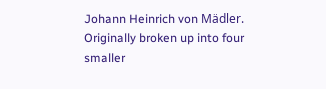Johann Heinrich von Mädler. Originally broken up into four smaller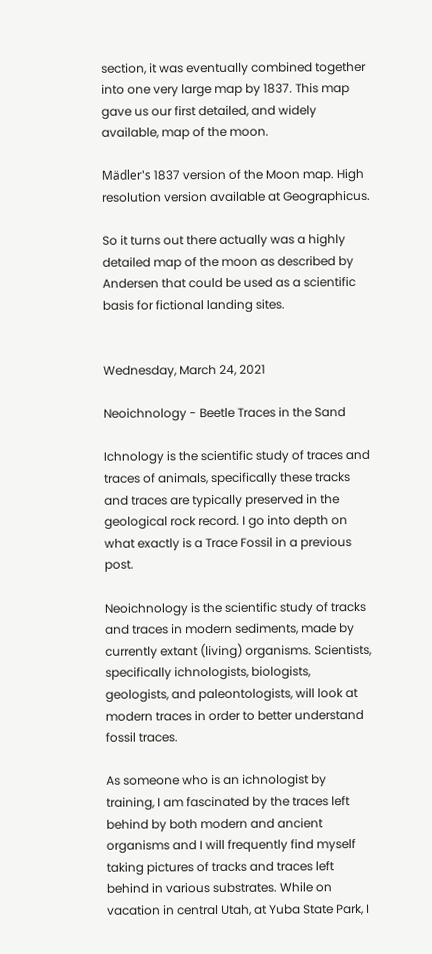section, it was eventually combined together into one very large map by 1837. This map gave us our first detailed, and widely available, map of the moon.

Mädler's 1837 version of the Moon map. High resolution version available at Geographicus.

So it turns out there actually was a highly detailed map of the moon as described by Andersen that could be used as a scientific basis for fictional landing sites.


Wednesday, March 24, 2021

Neoichnology - Beetle Traces in the Sand

Ichnology is the scientific study of traces and traces of animals, specifically these tracks and traces are typically preserved in the geological rock record. I go into depth on what exactly is a Trace Fossil in a previous post.

Neoichnology is the scientific study of tracks and traces in modern sediments, made by currently extant (living) organisms. Scientists, specifically ichnologists, biologists, geologists, and paleontologists, will look at modern traces in order to better understand fossil traces.

As someone who is an ichnologist by training, I am fascinated by the traces left behind by both modern and ancient organisms and I will frequently find myself taking pictures of tracks and traces left behind in various substrates. While on vacation in central Utah, at Yuba State Park, I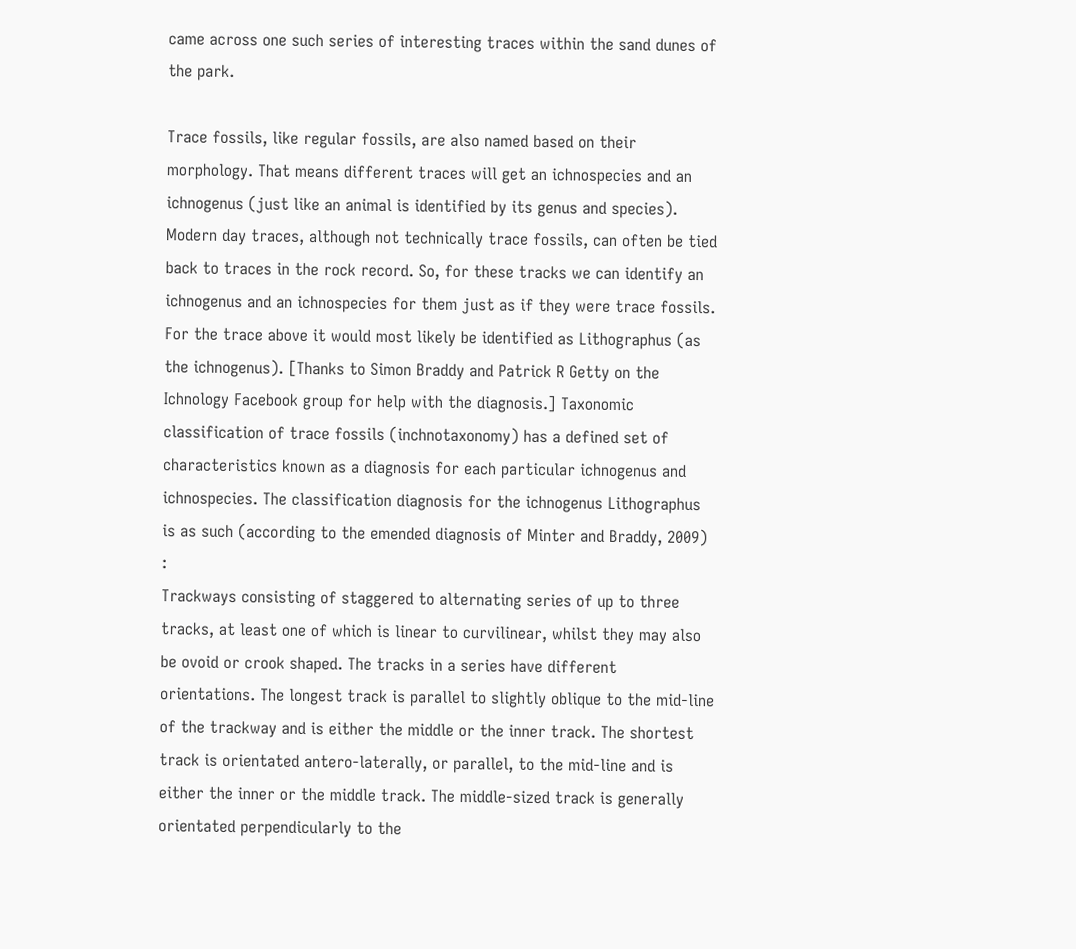came across one such series of interesting traces within the sand dunes of the park.

Trace fossils, like regular fossils, are also named based on their morphology. That means different traces will get an ichnospecies and an ichnogenus (just like an animal is identified by its genus and species). Modern day traces, although not technically trace fossils, can often be tied back to traces in the rock record. So, for these tracks we can identify an ichnogenus and an ichnospecies for them just as if they were trace fossils. For the trace above it would most likely be identified as Lithographus (as the ichnogenus). [Thanks to Simon Braddy and Patrick R Getty on the Ichnology Facebook group for help with the diagnosis.] Taxonomic classification of trace fossils (inchnotaxonomy) has a defined set of characteristics known as a diagnosis for each particular ichnogenus and ichnospecies. The classification diagnosis for the ichnogenus Lithographus is as such (according to the emended diagnosis of Minter and Braddy, 2009) :
Trackways consisting of staggered to alternating series of up to three tracks, at least one of which is linear to curvilinear, whilst they may also be ovoid or crook shaped. The tracks in a series have different orientations. The longest track is parallel to slightly oblique to the mid-line of the trackway and is either the middle or the inner track. The shortest track is orientated antero-laterally, or parallel, to the mid-line and is either the inner or the middle track. The middle-sized track is generally orientated perpendicularly to the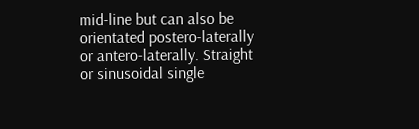mid-line but can also be orientated postero-laterally or antero-laterally. Straight or sinusoidal single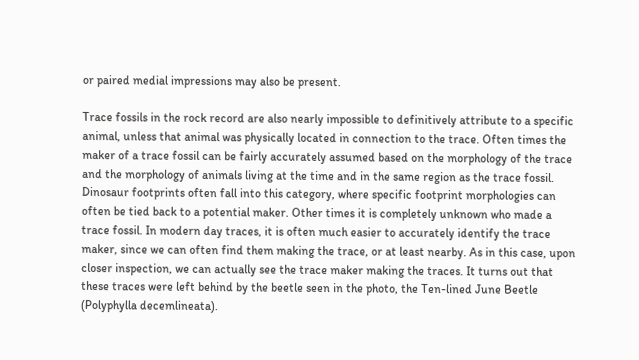or paired medial impressions may also be present.

Trace fossils in the rock record are also nearly impossible to definitively attribute to a specific animal, unless that animal was physically located in connection to the trace. Often times the maker of a trace fossil can be fairly accurately assumed based on the morphology of the trace and the morphology of animals living at the time and in the same region as the trace fossil. Dinosaur footprints often fall into this category, where specific footprint morphologies can often be tied back to a potential maker. Other times it is completely unknown who made a trace fossil. In modern day traces, it is often much easier to accurately identify the trace maker, since we can often find them making the trace, or at least nearby. As in this case, upon closer inspection, we can actually see the trace maker making the traces. It turns out that these traces were left behind by the beetle seen in the photo, the Ten-lined June Beetle (Polyphylla decemlineata).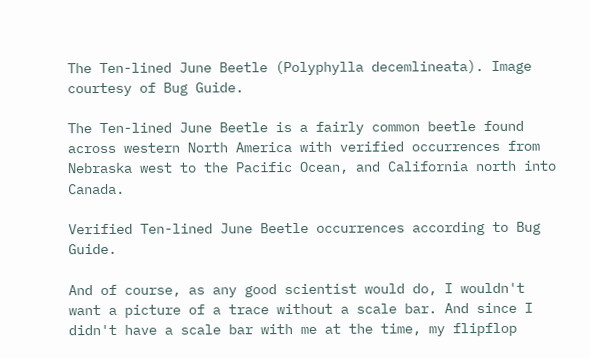The Ten-lined June Beetle (Polyphylla decemlineata). Image courtesy of Bug Guide.

The Ten-lined June Beetle is a fairly common beetle found across western North America with verified occurrences from Nebraska west to the Pacific Ocean, and California north into Canada.

Verified Ten-lined June Beetle occurrences according to Bug Guide.

And of course, as any good scientist would do, I wouldn't want a picture of a trace without a scale bar. And since I didn't have a scale bar with me at the time, my flipflop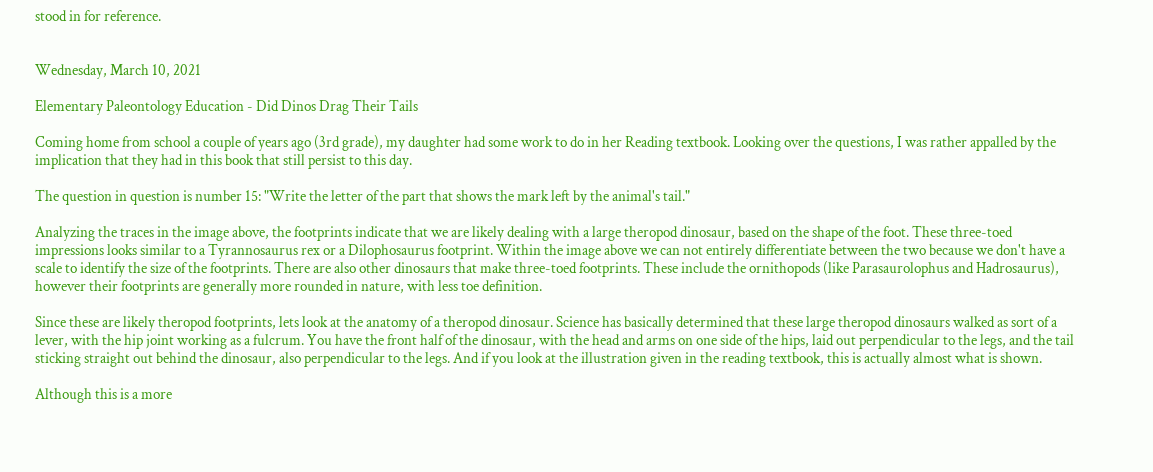stood in for reference.


Wednesday, March 10, 2021

Elementary Paleontology Education - Did Dinos Drag Their Tails

Coming home from school a couple of years ago (3rd grade), my daughter had some work to do in her Reading textbook. Looking over the questions, I was rather appalled by the implication that they had in this book that still persist to this day.

The question in question is number 15: "Write the letter of the part that shows the mark left by the animal's tail."

Analyzing the traces in the image above, the footprints indicate that we are likely dealing with a large theropod dinosaur, based on the shape of the foot. These three-toed impressions looks similar to a Tyrannosaurus rex or a Dilophosaurus footprint. Within the image above we can not entirely differentiate between the two because we don't have a scale to identify the size of the footprints. There are also other dinosaurs that make three-toed footprints. These include the ornithopods (like Parasaurolophus and Hadrosaurus), however their footprints are generally more rounded in nature, with less toe definition.

Since these are likely theropod footprints, lets look at the anatomy of a theropod dinosaur. Science has basically determined that these large theropod dinosaurs walked as sort of a lever, with the hip joint working as a fulcrum. You have the front half of the dinosaur, with the head and arms on one side of the hips, laid out perpendicular to the legs, and the tail sticking straight out behind the dinosaur, also perpendicular to the legs. And if you look at the illustration given in the reading textbook, this is actually almost what is shown.

Although this is a more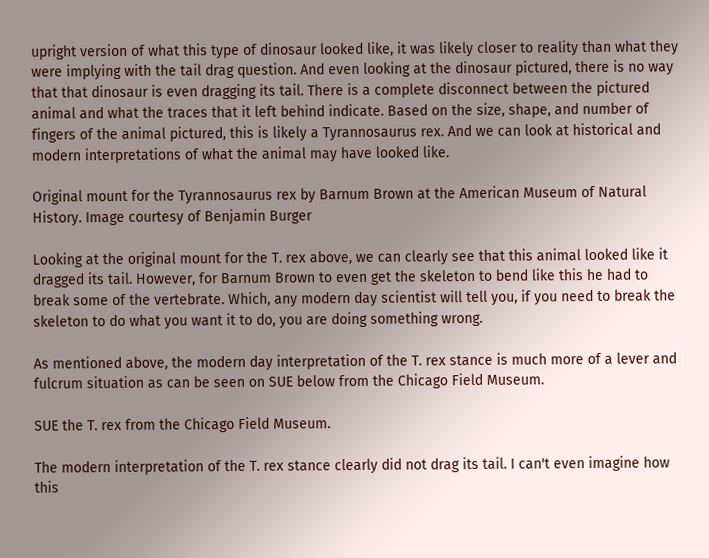upright version of what this type of dinosaur looked like, it was likely closer to reality than what they were implying with the tail drag question. And even looking at the dinosaur pictured, there is no way that that dinosaur is even dragging its tail. There is a complete disconnect between the pictured animal and what the traces that it left behind indicate. Based on the size, shape, and number of fingers of the animal pictured, this is likely a Tyrannosaurus rex. And we can look at historical and modern interpretations of what the animal may have looked like.

Original mount for the Tyrannosaurus rex by Barnum Brown at the American Museum of Natural History. Image courtesy of Benjamin Burger

Looking at the original mount for the T. rex above, we can clearly see that this animal looked like it dragged its tail. However, for Barnum Brown to even get the skeleton to bend like this he had to break some of the vertebrate. Which, any modern day scientist will tell you, if you need to break the skeleton to do what you want it to do, you are doing something wrong.

As mentioned above, the modern day interpretation of the T. rex stance is much more of a lever and fulcrum situation as can be seen on SUE below from the Chicago Field Museum.

SUE the T. rex from the Chicago Field Museum.

The modern interpretation of the T. rex stance clearly did not drag its tail. I can't even imagine how this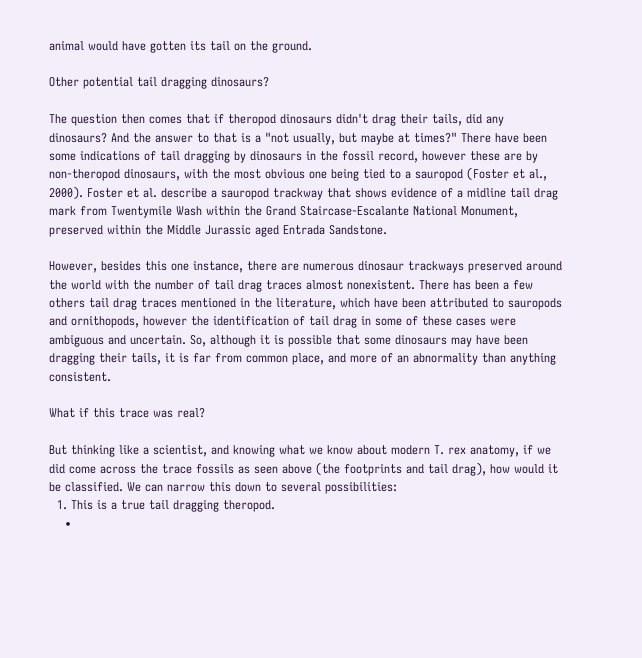animal would have gotten its tail on the ground.

Other potential tail dragging dinosaurs?

The question then comes that if theropod dinosaurs didn't drag their tails, did any dinosaurs? And the answer to that is a "not usually, but maybe at times?" There have been some indications of tail dragging by dinosaurs in the fossil record, however these are by non-theropod dinosaurs, with the most obvious one being tied to a sauropod (Foster et al., 2000). Foster et al. describe a sauropod trackway that shows evidence of a midline tail drag mark from Twentymile Wash within the Grand Staircase-Escalante National Monument, preserved within the Middle Jurassic aged Entrada Sandstone.

However, besides this one instance, there are numerous dinosaur trackways preserved around the world with the number of tail drag traces almost nonexistent. There has been a few others tail drag traces mentioned in the literature, which have been attributed to sauropods and ornithopods, however the identification of tail drag in some of these cases were ambiguous and uncertain. So, although it is possible that some dinosaurs may have been dragging their tails, it is far from common place, and more of an abnormality than anything consistent.

What if this trace was real?

But thinking like a scientist, and knowing what we know about modern T. rex anatomy, if we did come across the trace fossils as seen above (the footprints and tail drag), how would it be classified. We can narrow this down to several possibilities:
  1. This is a true tail dragging theropod.
    •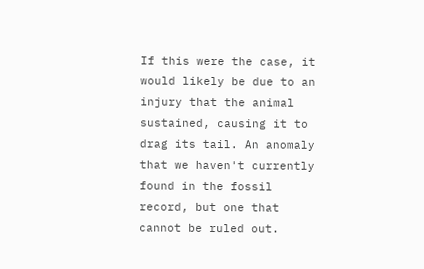If this were the case, it would likely be due to an injury that the animal sustained, causing it to drag its tail. An anomaly that we haven't currently found in the fossil record, but one that cannot be ruled out.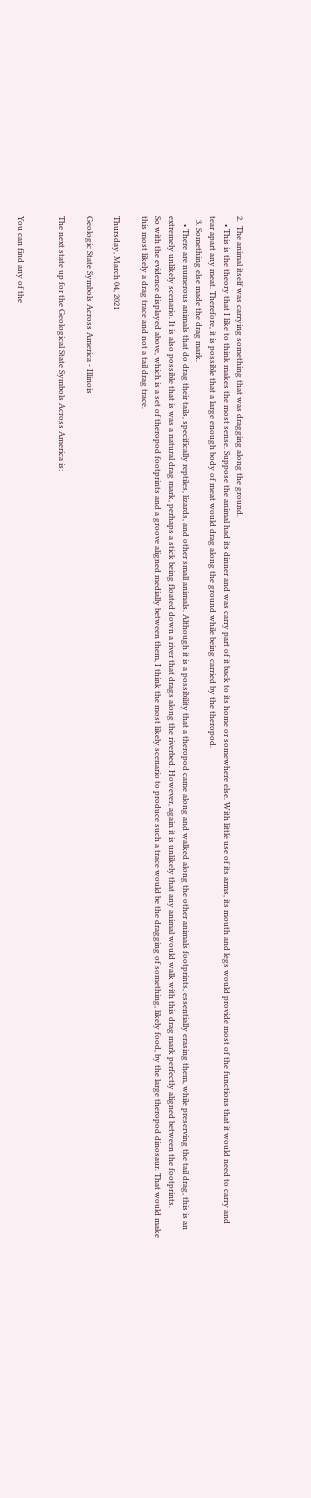2.  The animal itself was carrying something that was dragging along the ground.
    • This is the theory that I like to think makes the most sense. Suppose the animal had its dinner and was carry part of it back to its home or somewhere else. With little use of its arms, its mouth and legs would provide most of the functions that it would need to carry and tear apart any meat. Therefore, it is possible that a large enough body of meat would drag along the ground while being carried by the theropod.
  3. Something else made the drag mark.
    • There are numerous animals that do drag their tails, specifically reptiles, lizards, and other small animals. Although it is a possibility that a theropod came along and walked along the other animals footprints, essentially erasing them, while preserving the tail drag, this is an extremely unlikely scenario. It is also possible that is was a natural drag mark, perhaps a stick being floated down a river that drags along the riverbed. However, again it is unlikely that any animal would walk with this drag mark perfectly aligned between the footprints.
So with the evidence displayed above, which is a set of theropod footprints and a groove aligned medially between them, I think the most likely scenario to produce such a trace would be the dragging of something, likely food, by the large theropod dinosaur. That would make this most likely a drag trace and not a tail drag trace.

Thursday, March 04, 2021

Geologic State Symbols Across America - Illinois

The next state up for the Geological State Symbols Across America is:


You can find any of the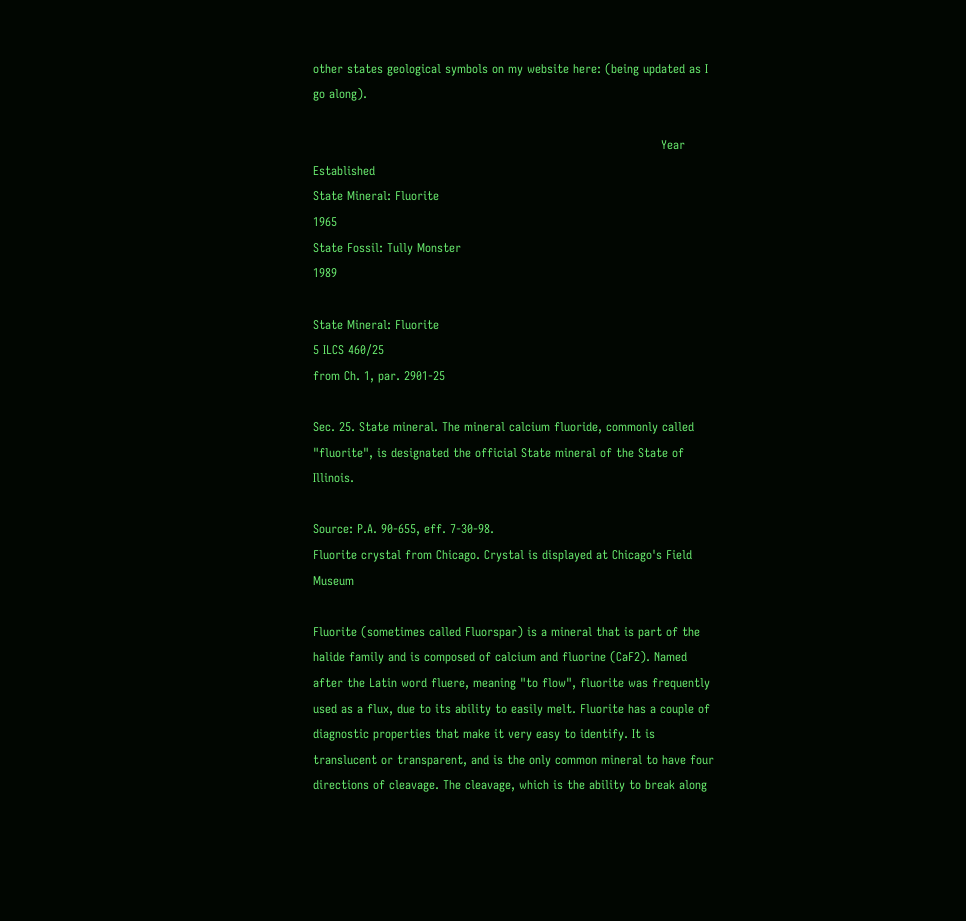other states geological symbols on my website here: (being updated as I go along).

                                                                                       Year Established
State Mineral: Fluorite                                                                     1965
State Fossil: Tully Monster                                                               1989

State Mineral: Fluorite
5 ILCS 460/25
from Ch. 1, par. 2901-25

Sec. 25. State mineral. The mineral calcium fluoride, commonly called "fluorite", is designated the official State mineral of the State of Illinois.

Source: P.A. 90-655, eff. 7-30-98.
Fluorite crystal from Chicago. Crystal is displayed at Chicago's Field Museum

Fluorite (sometimes called Fluorspar) is a mineral that is part of the halide family and is composed of calcium and fluorine (CaF2). Named after the Latin word fluere, meaning "to flow", fluorite was frequently used as a flux, due to its ability to easily melt. Fluorite has a couple of diagnostic properties that make it very easy to identify. It is translucent or transparent, and is the only common mineral to have four directions of cleavage. The cleavage, which is the ability to break along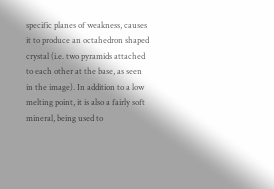specific planes of weakness, causes it to produce an octahedron shaped crystal (i.e. two pyramids attached to each other at the base, as seen in the image). In addition to a low melting point, it is also a fairly soft mineral, being used to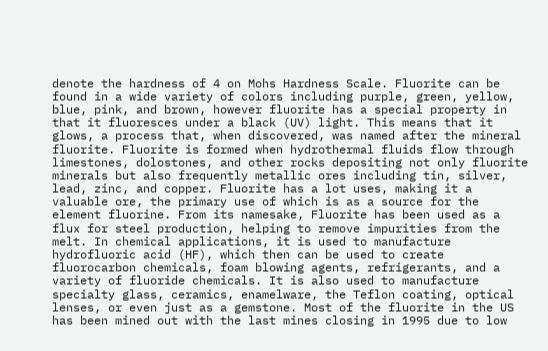denote the hardness of 4 on Mohs Hardness Scale. Fluorite can be found in a wide variety of colors including purple, green, yellow, blue, pink, and brown, however fluorite has a special property in that it fluoresces under a black (UV) light. This means that it glows, a process that, when discovered, was named after the mineral fluorite. Fluorite is formed when hydrothermal fluids flow through limestones, dolostones, and other rocks depositing not only fluorite minerals but also frequently metallic ores including tin, silver, lead, zinc, and copper. Fluorite has a lot uses, making it a valuable ore, the primary use of which is as a source for the element fluorine. From its namesake, Fluorite has been used as a flux for steel production, helping to remove impurities from the melt. In chemical applications, it is used to manufacture hydrofluoric acid (HF), which then can be used to create fluorocarbon chemicals, foam blowing agents, refrigerants, and a variety of fluoride chemicals. It is also used to manufacture specialty glass, ceramics, enamelware, the Teflon coating, optical lenses, or even just as a gemstone. Most of the fluorite in the US has been mined out with the last mines closing in 1995 due to low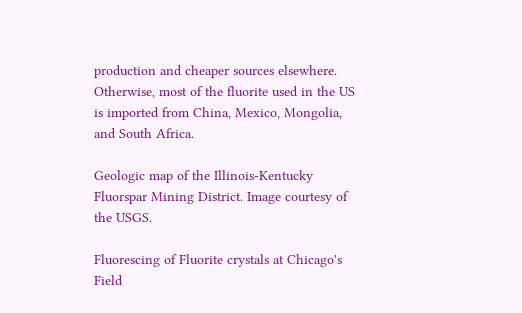production and cheaper sources elsewhere. Otherwise, most of the fluorite used in the US is imported from China, Mexico, Mongolia, and South Africa.

Geologic map of the Illinois-Kentucky Fluorspar Mining District. Image courtesy of the USGS.

Fluorescing of Fluorite crystals at Chicago's Field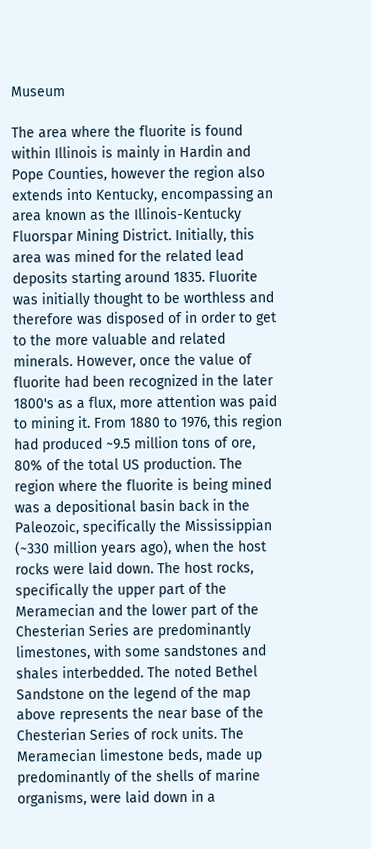Museum

The area where the fluorite is found within Illinois is mainly in Hardin and Pope Counties, however the region also extends into Kentucky, encompassing an area known as the Illinois-Kentucky Fluorspar Mining District. Initially, this area was mined for the related lead deposits starting around 1835. Fluorite was initially thought to be worthless and therefore was disposed of in order to get to the more valuable and related minerals. However, once the value of fluorite had been recognized in the later 1800's as a flux, more attention was paid to mining it. From 1880 to 1976, this region had produced ~9.5 million tons of ore, 80% of the total US production. The region where the fluorite is being mined was a depositional basin back in the Paleozoic, specifically the Mississippian (~330 million years ago), when the host rocks were laid down. The host rocks, specifically the upper part of the Meramecian and the lower part of the Chesterian Series are predominantly limestones, with some sandstones and shales interbedded. The noted Bethel Sandstone on the legend of the map above represents the near base of the Chesterian Series of rock units. The Meramecian limestone beds, made up predominantly of the shells of marine organisms, were laid down in a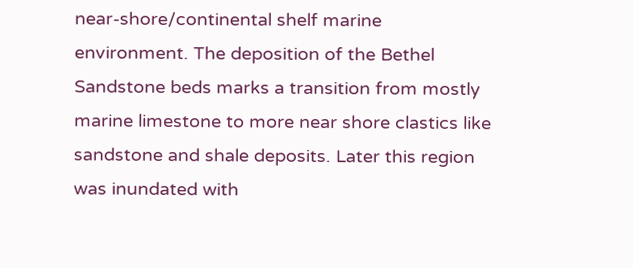near-shore/continental shelf marine environment. The deposition of the Bethel Sandstone beds marks a transition from mostly marine limestone to more near shore clastics like sandstone and shale deposits. Later this region was inundated with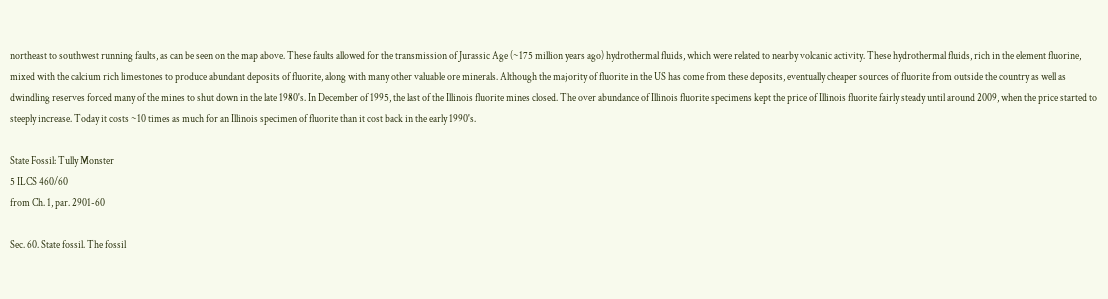northeast to southwest running faults, as can be seen on the map above. These faults allowed for the transmission of Jurassic Age (~175 million years ago) hydrothermal fluids, which were related to nearby volcanic activity. These hydrothermal fluids, rich in the element fluorine, mixed with the calcium rich limestones to produce abundant deposits of fluorite, along with many other valuable ore minerals. Although the majority of fluorite in the US has come from these deposits, eventually cheaper sources of fluorite from outside the country as well as dwindling reserves forced many of the mines to shut down in the late 1980's. In December of 1995, the last of the Illinois fluorite mines closed. The over abundance of Illinois fluorite specimens kept the price of Illinois fluorite fairly steady until around 2009, when the price started to steeply increase. Today it costs ~10 times as much for an Illinois specimen of fluorite than it cost back in the early 1990's.

State Fossil: Tully Monster
5 ILCS 460/60
from Ch. 1, par. 2901-60

Sec. 60. State fossil. The fossil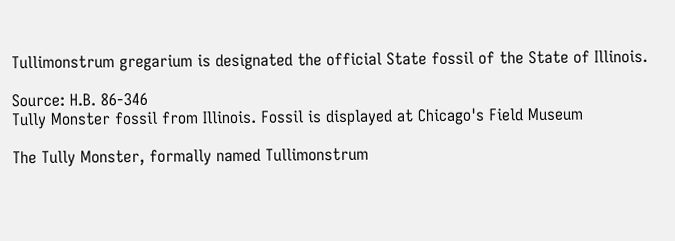Tullimonstrum gregarium is designated the official State fossil of the State of Illinois.

Source: H.B. 86-346
Tully Monster fossil from Illinois. Fossil is displayed at Chicago's Field Museum

The Tully Monster, formally named Tullimonstrum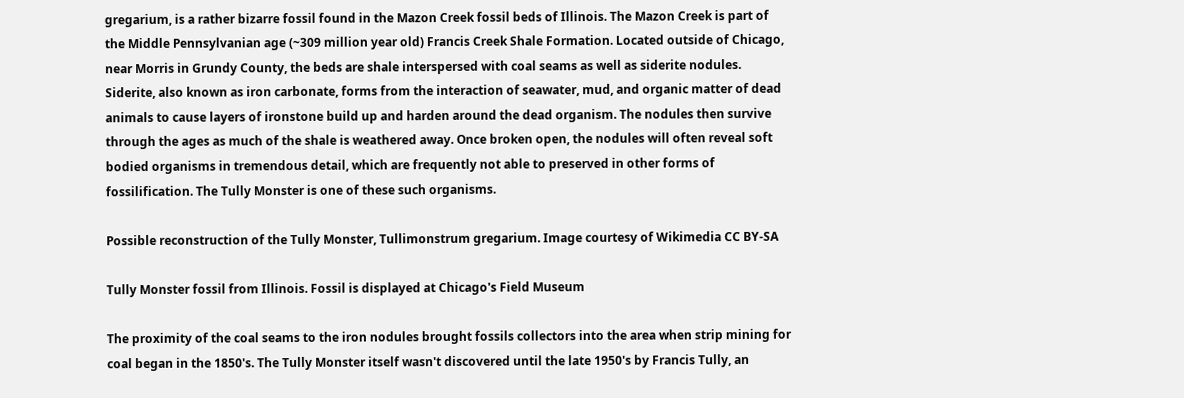gregarium, is a rather bizarre fossil found in the Mazon Creek fossil beds of Illinois. The Mazon Creek is part of the Middle Pennsylvanian age (~309 million year old) Francis Creek Shale Formation. Located outside of Chicago, near Morris in Grundy County, the beds are shale interspersed with coal seams as well as siderite nodules. Siderite, also known as iron carbonate, forms from the interaction of seawater, mud, and organic matter of dead animals to cause layers of ironstone build up and harden around the dead organism. The nodules then survive through the ages as much of the shale is weathered away. Once broken open, the nodules will often reveal soft bodied organisms in tremendous detail, which are frequently not able to preserved in other forms of fossilification. The Tully Monster is one of these such organisms.

Possible reconstruction of the Tully Monster, Tullimonstrum gregarium. Image courtesy of Wikimedia CC BY-SA

Tully Monster fossil from Illinois. Fossil is displayed at Chicago's Field Museum

The proximity of the coal seams to the iron nodules brought fossils collectors into the area when strip mining for coal began in the 1850's. The Tully Monster itself wasn't discovered until the late 1950's by Francis Tully, an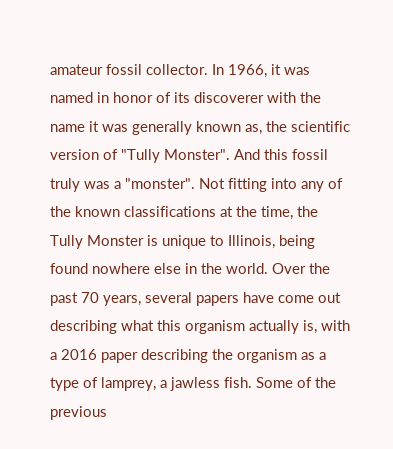amateur fossil collector. In 1966, it was named in honor of its discoverer with the name it was generally known as, the scientific version of "Tully Monster". And this fossil truly was a "monster". Not fitting into any of the known classifications at the time, the Tully Monster is unique to Illinois, being found nowhere else in the world. Over the past 70 years, several papers have come out describing what this organism actually is, with a 2016 paper describing the organism as a type of lamprey, a jawless fish. Some of the previous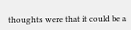thoughts were that it could be a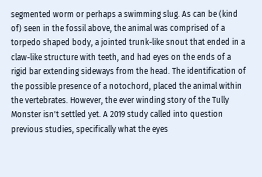segmented worm or perhaps a swimming slug. As can be (kind of) seen in the fossil above, the animal was comprised of a torpedo shaped body, a jointed trunk-like snout that ended in a claw-like structure with teeth, and had eyes on the ends of a rigid bar extending sideways from the head. The identification of the possible presence of a notochord, placed the animal within the vertebrates. However, the ever winding story of the Tully Monster isn't settled yet. A 2019 study called into question previous studies, specifically what the eyes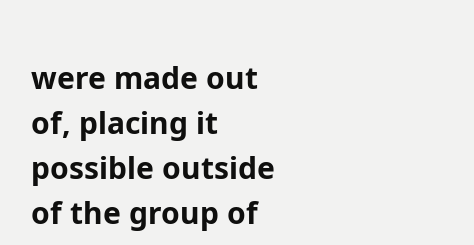were made out of, placing it possible outside of the group of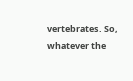vertebrates. So, whatever the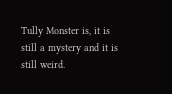Tully Monster is, it is still a mystery and it is still weird.